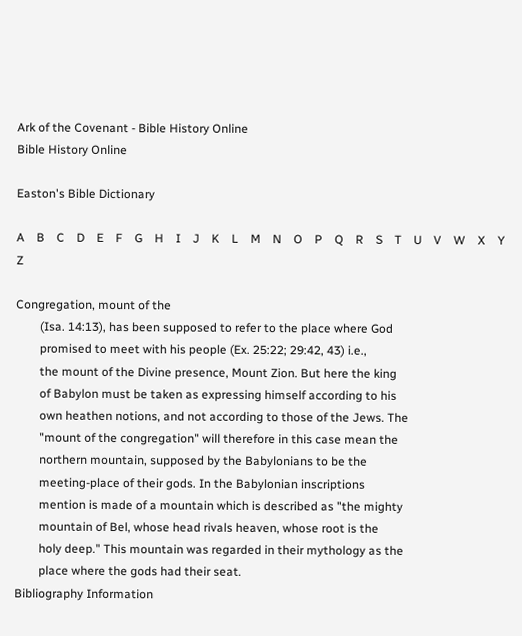Ark of the Covenant - Bible History Online
Bible History Online

Easton's Bible Dictionary

A    B    C    D    E    F    G    H    I    J    K    L    M    N    O    P    Q    R    S    T    U    V    W    X    Y    Z

Congregation, mount of the
        (Isa. 14:13), has been supposed to refer to the place where God
        promised to meet with his people (Ex. 25:22; 29:42, 43) i.e.,
        the mount of the Divine presence, Mount Zion. But here the king
        of Babylon must be taken as expressing himself according to his
        own heathen notions, and not according to those of the Jews. The
        "mount of the congregation" will therefore in this case mean the
        northern mountain, supposed by the Babylonians to be the
        meeting-place of their gods. In the Babylonian inscriptions
        mention is made of a mountain which is described as "the mighty
        mountain of Bel, whose head rivals heaven, whose root is the
        holy deep." This mountain was regarded in their mythology as the
        place where the gods had their seat.
Bibliography Information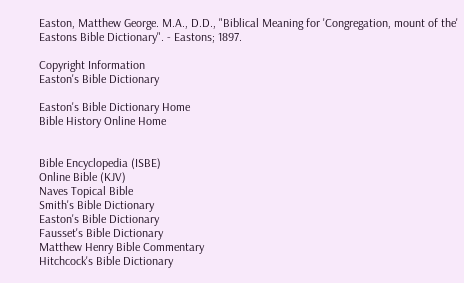Easton, Matthew George. M.A., D.D., "Biblical Meaning for 'Congregation, mount of the' Eastons Bible Dictionary". - Eastons; 1897.

Copyright Information
Easton's Bible Dictionary

Easton's Bible Dictionary Home
Bible History Online Home


Bible Encyclopedia (ISBE)
Online Bible (KJV)
Naves Topical Bible
Smith's Bible Dictionary
Easton's Bible Dictionary
Fausset's Bible Dictionary
Matthew Henry Bible Commentary
Hitchcock's Bible Dictionary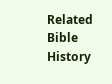Related Bible History